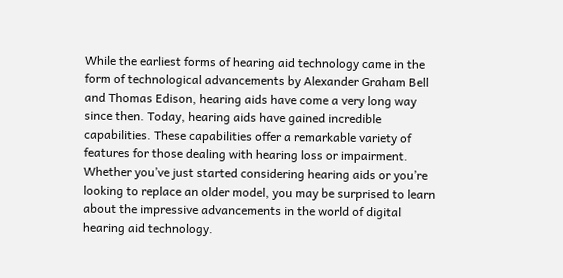While the earliest forms of hearing aid technology came in the form of technological advancements by Alexander Graham Bell and Thomas Edison, hearing aids have come a very long way since then. Today, hearing aids have gained incredible capabilities. These capabilities offer a remarkable variety of features for those dealing with hearing loss or impairment. Whether you’ve just started considering hearing aids or you’re looking to replace an older model, you may be surprised to learn about the impressive advancements in the world of digital hearing aid technology.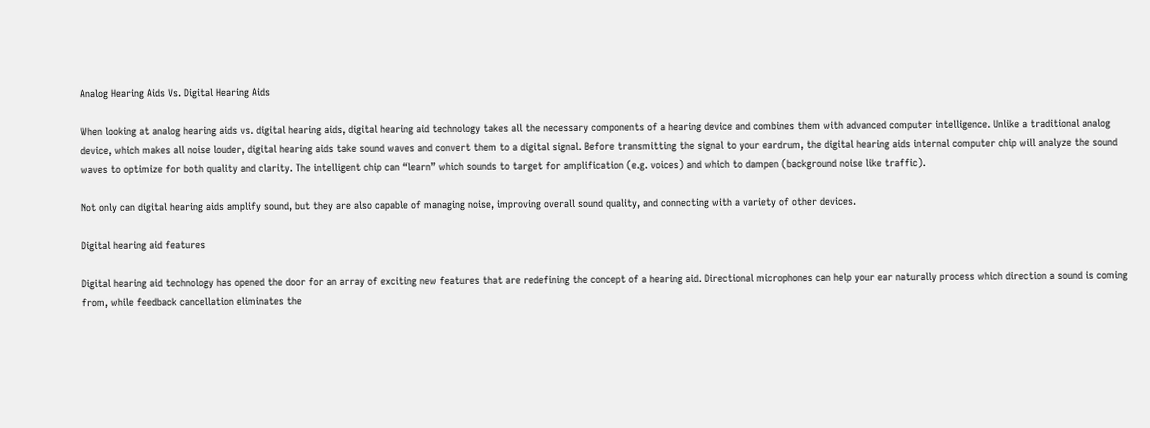Analog Hearing Aids Vs. Digital Hearing Aids

When looking at analog hearing aids vs. digital hearing aids, digital hearing aid technology takes all the necessary components of a hearing device and combines them with advanced computer intelligence. Unlike a traditional analog device, which makes all noise louder, digital hearing aids take sound waves and convert them to a digital signal. Before transmitting the signal to your eardrum, the digital hearing aids internal computer chip will analyze the sound waves to optimize for both quality and clarity. The intelligent chip can “learn” which sounds to target for amplification (e.g. voices) and which to dampen (background noise like traffic).

Not only can digital hearing aids amplify sound, but they are also capable of managing noise, improving overall sound quality, and connecting with a variety of other devices.

Digital hearing aid features

Digital hearing aid technology has opened the door for an array of exciting new features that are redefining the concept of a hearing aid. Directional microphones can help your ear naturally process which direction a sound is coming from, while feedback cancellation eliminates the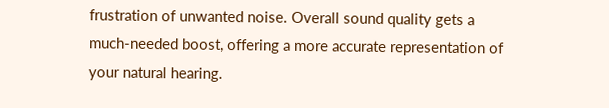frustration of unwanted noise. Overall sound quality gets a much-needed boost, offering a more accurate representation of your natural hearing.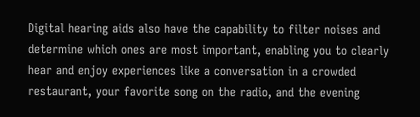Digital hearing aids also have the capability to filter noises and determine which ones are most important, enabling you to clearly hear and enjoy experiences like a conversation in a crowded restaurant, your favorite song on the radio, and the evening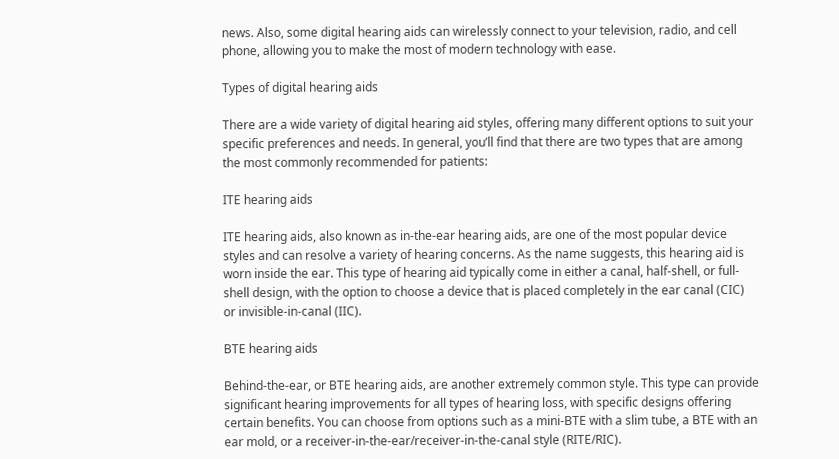news. Also, some digital hearing aids can wirelessly connect to your television, radio, and cell phone, allowing you to make the most of modern technology with ease.

Types of digital hearing aids

There are a wide variety of digital hearing aid styles, offering many different options to suit your specific preferences and needs. In general, you’ll find that there are two types that are among the most commonly recommended for patients:

ITE hearing aids

ITE hearing aids, also known as in-the-ear hearing aids, are one of the most popular device styles and can resolve a variety of hearing concerns. As the name suggests, this hearing aid is worn inside the ear. This type of hearing aid typically come in either a canal, half-shell, or full-shell design, with the option to choose a device that is placed completely in the ear canal (CIC) or invisible-in-canal (IIC).

BTE hearing aids

Behind-the-ear, or BTE hearing aids, are another extremely common style. This type can provide significant hearing improvements for all types of hearing loss, with specific designs offering certain benefits. You can choose from options such as a mini-BTE with a slim tube, a BTE with an ear mold, or a receiver-in-the-ear/receiver-in-the-canal style (RITE/RIC).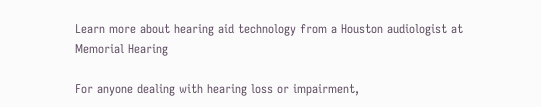Learn more about hearing aid technology from a Houston audiologist at Memorial Hearing

For anyone dealing with hearing loss or impairment,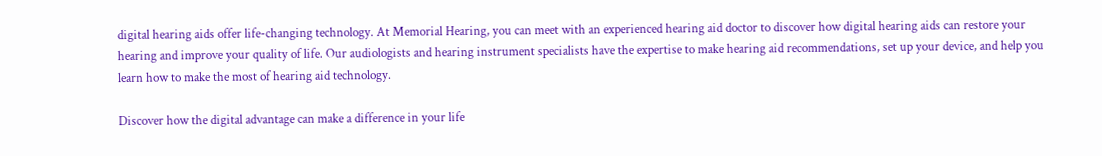digital hearing aids offer life-changing technology. At Memorial Hearing, you can meet with an experienced hearing aid doctor to discover how digital hearing aids can restore your hearing and improve your quality of life. Our audiologists and hearing instrument specialists have the expertise to make hearing aid recommendations, set up your device, and help you learn how to make the most of hearing aid technology.

Discover how the digital advantage can make a difference in your life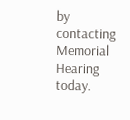by contacting Memorial Hearing today.